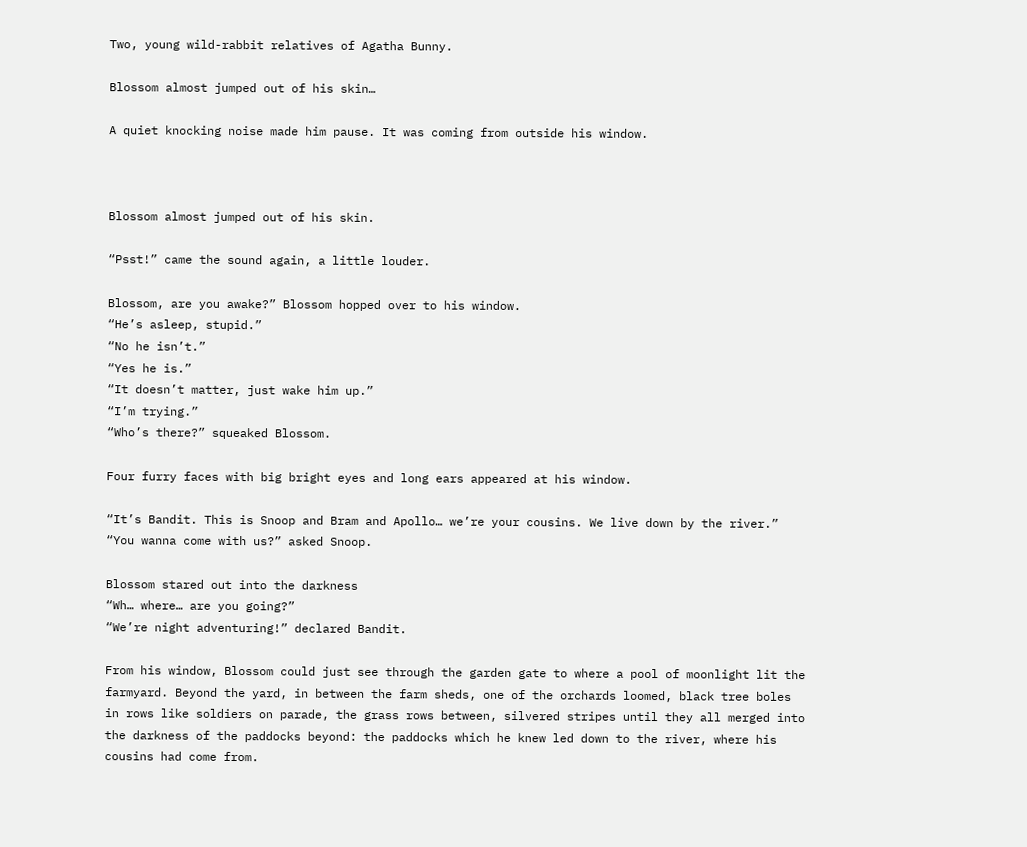Two, young wild-rabbit relatives of Agatha Bunny.

Blossom almost jumped out of his skin…

A quiet knocking noise made him pause. It was coming from outside his window.



Blossom almost jumped out of his skin.

“Psst!” came the sound again, a little louder.

Blossom, are you awake?” Blossom hopped over to his window.
“He’s asleep, stupid.”
“No he isn’t.”
“Yes he is.”
“It doesn’t matter, just wake him up.”
“I’m trying.”
“Who’s there?” squeaked Blossom.

Four furry faces with big bright eyes and long ears appeared at his window.

“It’s Bandit. This is Snoop and Bram and Apollo… we’re your cousins. We live down by the river.”
“You wanna come with us?” asked Snoop.

Blossom stared out into the darkness
“Wh… where… are you going?”
“We’re night adventuring!” declared Bandit.

From his window, Blossom could just see through the garden gate to where a pool of moonlight lit the farmyard. Beyond the yard, in between the farm sheds, one of the orchards loomed, black tree boles in rows like soldiers on parade, the grass rows between, silvered stripes until they all merged into the darkness of the paddocks beyond: the paddocks which he knew led down to the river, where his cousins had come from.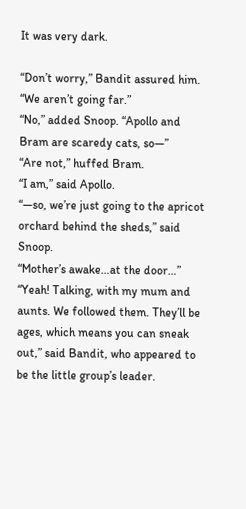It was very dark.

“Don’t worry,” Bandit assured him. “We aren’t going far.”
“No,” added Snoop. “Apollo and Bram are scaredy cats, so—”
“Are not,” huffed Bram.
“I am,” said Apollo.
“—so, we’re just going to the apricot orchard behind the sheds,” said Snoop.
“Mother’s awake…at the door…”
“Yeah! Talking, with my mum and aunts. We followed them. They’ll be ages, which means you can sneak out,” said Bandit, who appeared to be the little group’s leader.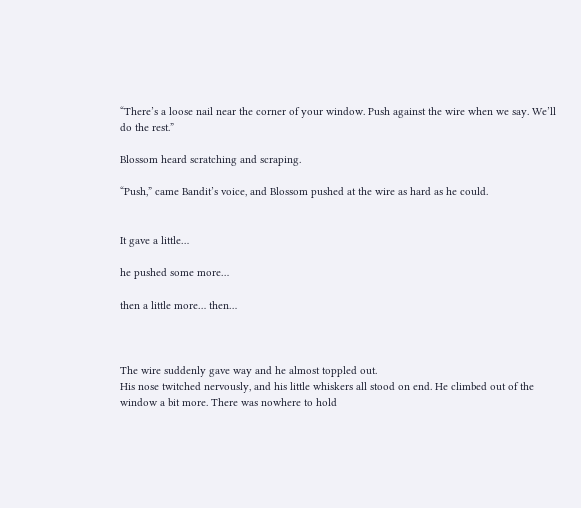“There’s a loose nail near the corner of your window. Push against the wire when we say. We’ll do the rest.”

Blossom heard scratching and scraping.

“Push,” came Bandit’s voice, and Blossom pushed at the wire as hard as he could.


It gave a little…

he pushed some more…

then a little more… then…



The wire suddenly gave way and he almost toppled out.
His nose twitched nervously, and his little whiskers all stood on end. He climbed out of the window a bit more. There was nowhere to hold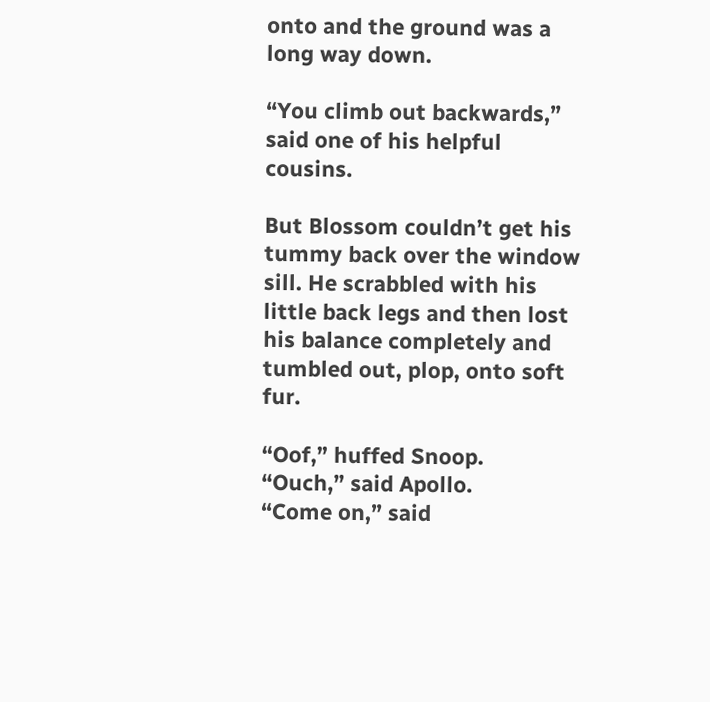onto and the ground was a long way down.

“You climb out backwards,” said one of his helpful cousins.

But Blossom couldn’t get his tummy back over the window sill. He scrabbled with his little back legs and then lost his balance completely and tumbled out, plop, onto soft fur.

“Oof,” huffed Snoop.
“Ouch,” said Apollo.
“Come on,” said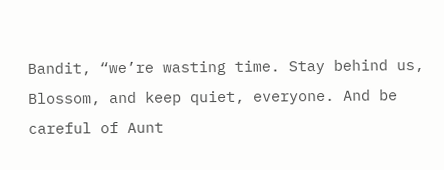Bandit, “we’re wasting time. Stay behind us, Blossom, and keep quiet, everyone. And be careful of Aunt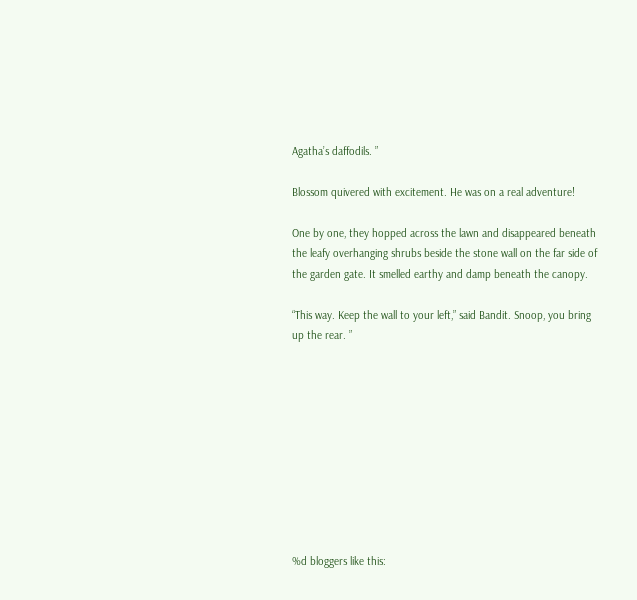Agatha’s daffodils. ”

Blossom quivered with excitement. He was on a real adventure!

One by one, they hopped across the lawn and disappeared beneath the leafy overhanging shrubs beside the stone wall on the far side of the garden gate. It smelled earthy and damp beneath the canopy.

“This way. Keep the wall to your left,” said Bandit. Snoop, you bring up the rear. ”










%d bloggers like this: